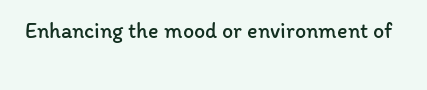Enhancing the mood or environment of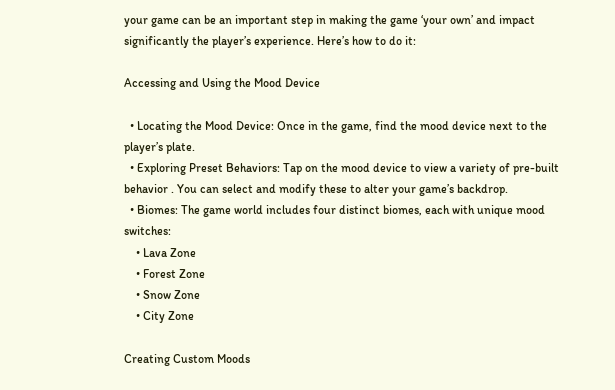your game can be an important step in making the game ‘your own’ and impact significantly the player’s experience. Here’s how to do it:

Accessing and Using the Mood Device

  • Locating the Mood Device: Once in the game, find the mood device next to the player’s plate.
  • Exploring Preset Behaviors: Tap on the mood device to view a variety of pre-built behavior . You can select and modify these to alter your game’s backdrop.
  • Biomes: The game world includes four distinct biomes, each with unique mood switches:
    • Lava Zone
    • Forest Zone
    • Snow Zone
    • City Zone

Creating Custom Moods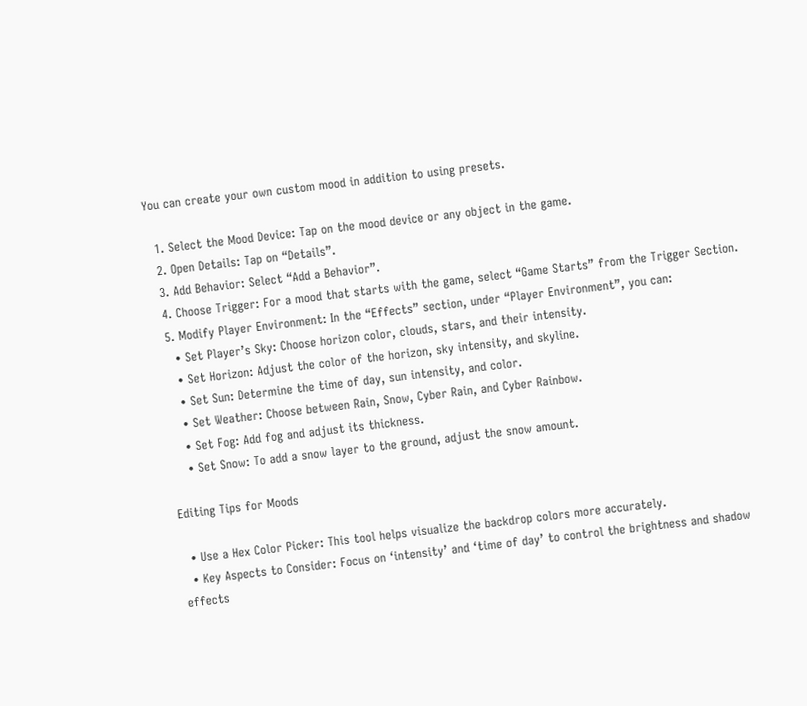You can create your own custom mood in addition to using presets.

  1. Select the Mood Device: Tap on the mood device or any object in the game.
  2. Open Details: Tap on “Details”.
  3. Add Behavior: Select “Add a Behavior”.
  4. Choose Trigger: For a mood that starts with the game, select “Game Starts” from the Trigger Section.
  5. Modify Player Environment: In the “Effects” section, under “Player Environment”, you can:
    • Set Player’s Sky: Choose horizon color, clouds, stars, and their intensity.
    • Set Horizon: Adjust the color of the horizon, sky intensity, and skyline.
    • Set Sun: Determine the time of day, sun intensity, and color.
    • Set Weather: Choose between Rain, Snow, Cyber Rain, and Cyber Rainbow.
    • Set Fog: Add fog and adjust its thickness.
    • Set Snow: To add a snow layer to the ground, adjust the snow amount.

Editing Tips for Moods

  • Use a Hex Color Picker: This tool helps visualize the backdrop colors more accurately.
  • Key Aspects to Consider: Focus on ‘intensity’ and ‘time of day’ to control the brightness and shadow effects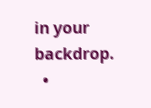in your backdrop.
  •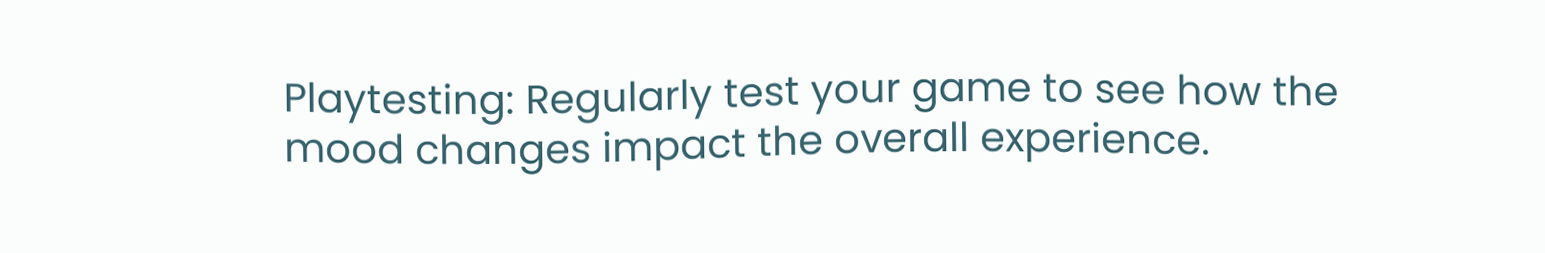Playtesting: Regularly test your game to see how the mood changes impact the overall experience.